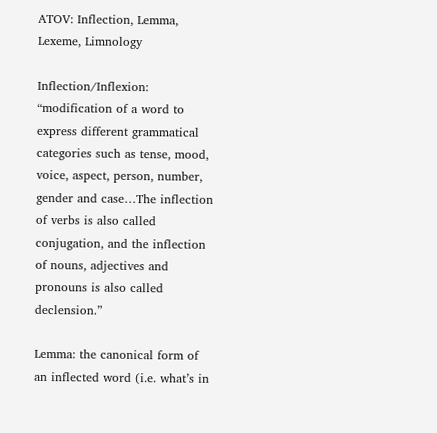ATOV: Inflection, Lemma, Lexeme, Limnology

Inflection/Inflexion: “modification of a word to express different grammatical categories such as tense, mood, voice, aspect, person, number, gender and case…The inflection of verbs is also called conjugation, and the inflection of nouns, adjectives and pronouns is also called declension.”

Lemma: the canonical form of an inflected word (i.e. what’s in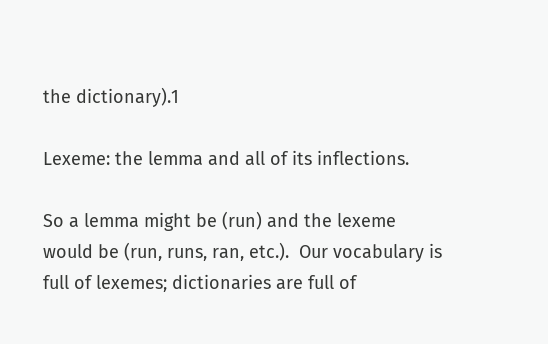the dictionary).1

Lexeme: the lemma and all of its inflections.

So a lemma might be (run) and the lexeme would be (run, runs, ran, etc.).  Our vocabulary is full of lexemes; dictionaries are full of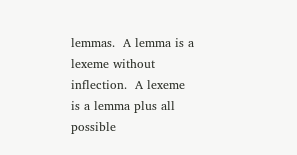lemmas.  A lemma is a lexeme without inflection.  A lexeme is a lemma plus all possible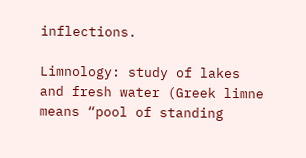inflections.

Limnology: study of lakes and fresh water (Greek limne means “pool of standing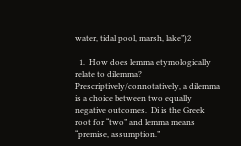water, tidal pool, marsh, lake”)2

  1.  How does lemma etymologically relate to dilemma?  Prescriptively/connotatively, a dilemma is a choice between two equally negative outcomes.  Di is the Greek root for “two” and lemma means “premise, assumption.”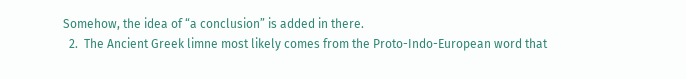Somehow, the idea of “a conclusion” is added in there.
  2.  The Ancient Greek limne most likely comes from the Proto-Indo-European word that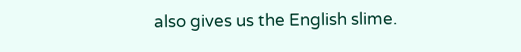also gives us the English slime.